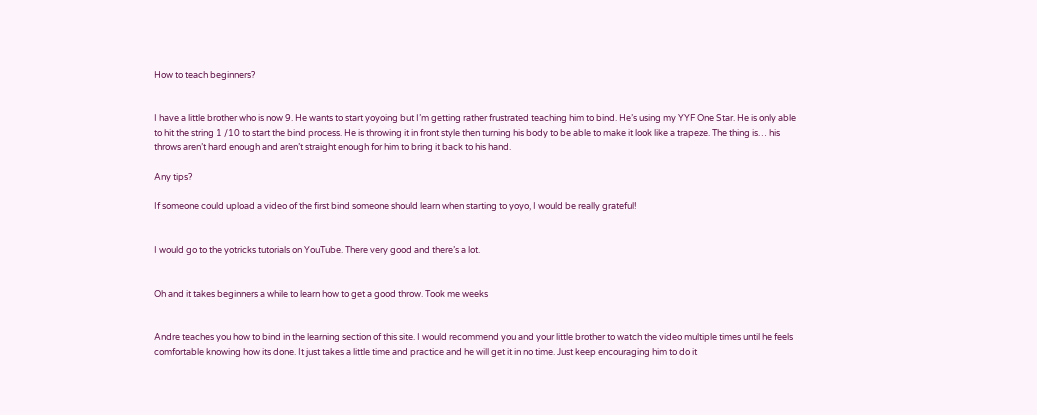How to teach beginners?


I have a little brother who is now 9. He wants to start yoyoing but I’m getting rather frustrated teaching him to bind. He’s using my YYF One Star. He is only able to hit the string 1 /10 to start the bind process. He is throwing it in front style then turning his body to be able to make it look like a trapeze. The thing is… his throws aren’t hard enough and aren’t straight enough for him to bring it back to his hand.

Any tips?

If someone could upload a video of the first bind someone should learn when starting to yoyo, I would be really grateful!


I would go to the yotricks tutorials on YouTube. There very good and there’s a lot.


Oh and it takes beginners a while to learn how to get a good throw. Took me weeks


Andre teaches you how to bind in the learning section of this site. I would recommend you and your little brother to watch the video multiple times until he feels comfortable knowing how its done. It just takes a little time and practice and he will get it in no time. Just keep encouraging him to do it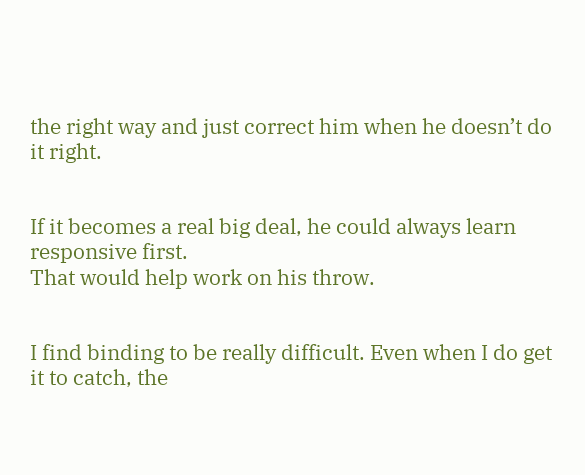the right way and just correct him when he doesn’t do it right.


If it becomes a real big deal, he could always learn responsive first.
That would help work on his throw.


I find binding to be really difficult. Even when I do get it to catch, the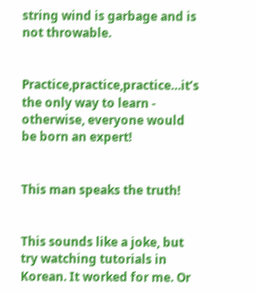string wind is garbage and is not throwable.


Practice,practice,practice…it’s the only way to learn - otherwise, everyone would be born an expert!


This man speaks the truth!


This sounds like a joke, but try watching tutorials in Korean. It worked for me. Or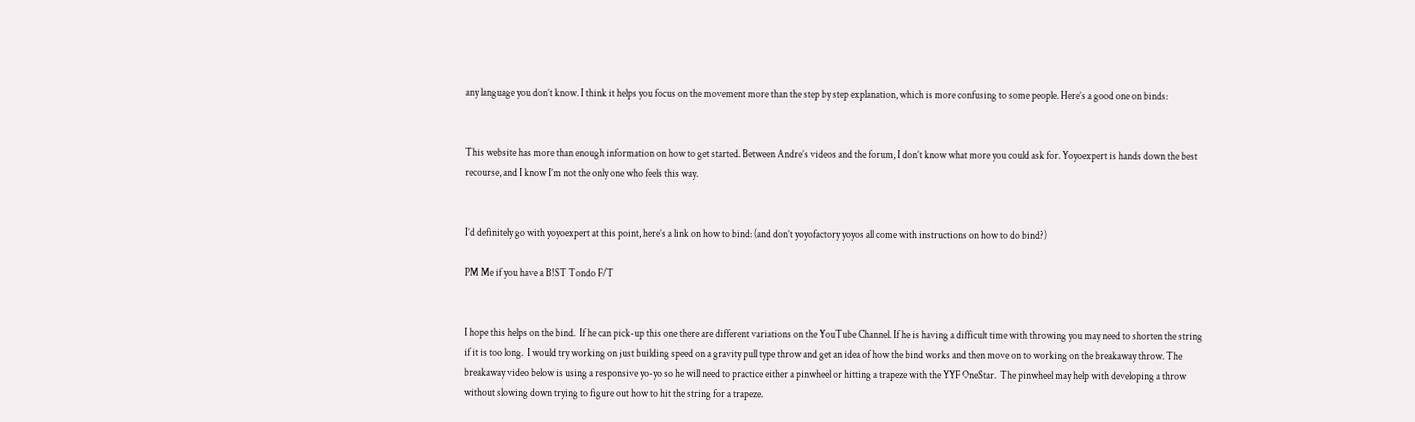any language you don’t know. I think it helps you focus on the movement more than the step by step explanation, which is more confusing to some people. Here’s a good one on binds:


This website has more than enough information on how to get started. Between Andre’s videos and the forum, I don’t know what more you could ask for. Yoyoexpert is hands down the best recourse, and I know I’m not the only one who feels this way.


I’d definitely go with yoyoexpert at this point, here’s a link on how to bind: (and don’t yoyofactory yoyos all come with instructions on how to do bind?)

PM Me if you have a B!ST Tondo F/T


I hope this helps on the bind.  If he can pick-up this one there are different variations on the YouTube Channel. If he is having a difficult time with throwing you may need to shorten the string if it is too long.  I would try working on just building speed on a gravity pull type throw and get an idea of how the bind works and then move on to working on the breakaway throw. The breakaway video below is using a responsive yo-yo so he will need to practice either a pinwheel or hitting a trapeze with the YYF OneStar.  The pinwheel may help with developing a throw without slowing down trying to figure out how to hit the string for a trapeze.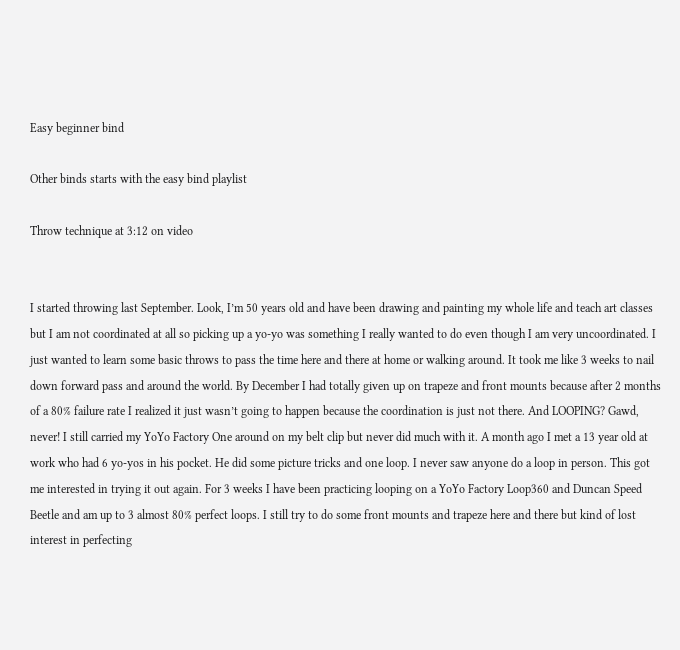Easy beginner bind

Other binds starts with the easy bind playlist

Throw technique at 3:12 on video


I started throwing last September. Look, I’m 50 years old and have been drawing and painting my whole life and teach art classes but I am not coordinated at all so picking up a yo-yo was something I really wanted to do even though I am very uncoordinated. I just wanted to learn some basic throws to pass the time here and there at home or walking around. It took me like 3 weeks to nail down forward pass and around the world. By December I had totally given up on trapeze and front mounts because after 2 months of a 80% failure rate I realized it just wasn’t going to happen because the coordination is just not there. And LOOPING? Gawd, never! I still carried my YoYo Factory One around on my belt clip but never did much with it. A month ago I met a 13 year old at work who had 6 yo-yos in his pocket. He did some picture tricks and one loop. I never saw anyone do a loop in person. This got me interested in trying it out again. For 3 weeks I have been practicing looping on a YoYo Factory Loop360 and Duncan Speed Beetle and am up to 3 almost 80% perfect loops. I still try to do some front mounts and trapeze here and there but kind of lost interest in perfecting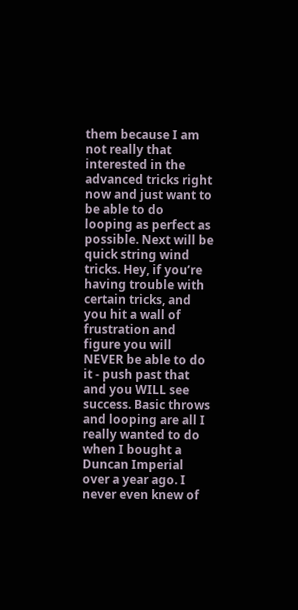them because I am not really that interested in the advanced tricks right now and just want to be able to do looping as perfect as possible. Next will be quick string wind tricks. Hey, if you’re having trouble with certain tricks, and you hit a wall of frustration and figure you will NEVER be able to do it - push past that and you WILL see success. Basic throws and looping are all I really wanted to do when I bought a Duncan Imperial over a year ago. I never even knew of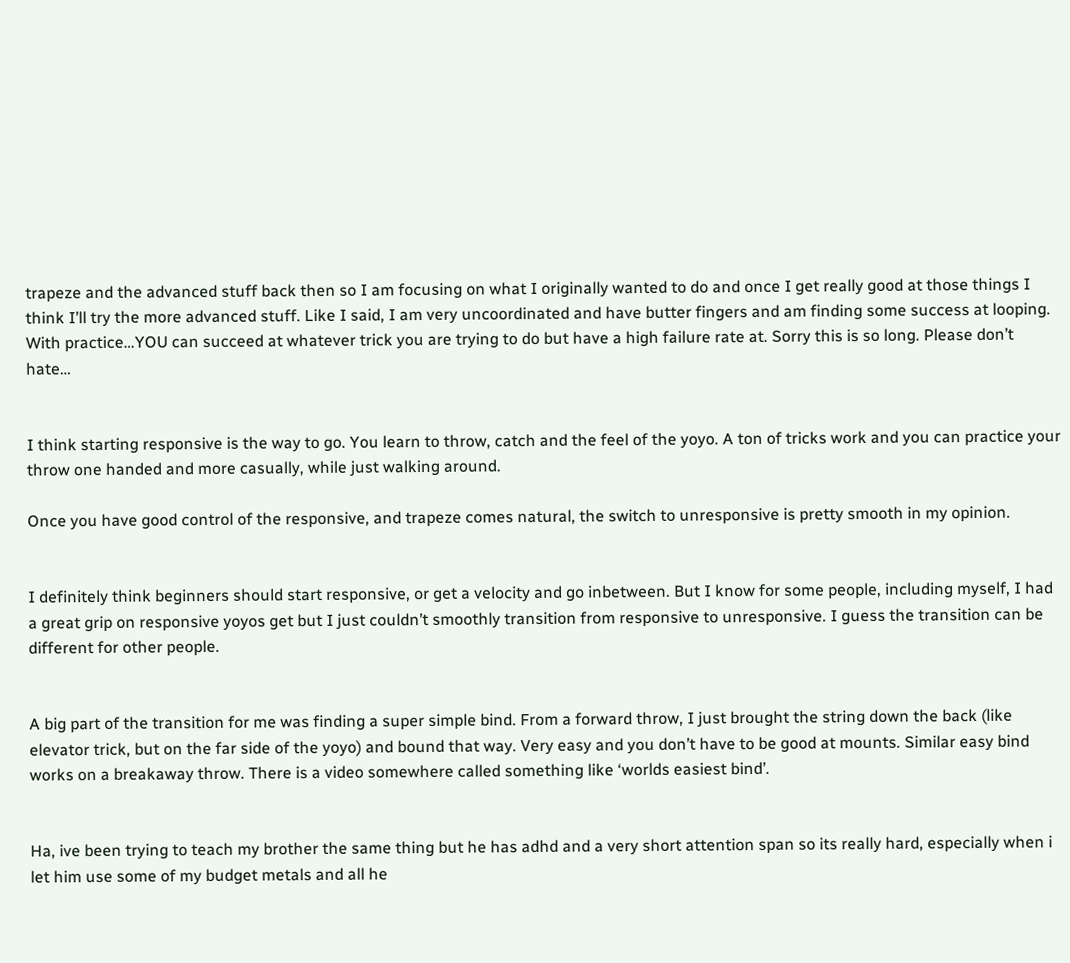trapeze and the advanced stuff back then so I am focusing on what I originally wanted to do and once I get really good at those things I think I’ll try the more advanced stuff. Like I said, I am very uncoordinated and have butter fingers and am finding some success at looping. With practice…YOU can succeed at whatever trick you are trying to do but have a high failure rate at. Sorry this is so long. Please don’t hate…


I think starting responsive is the way to go. You learn to throw, catch and the feel of the yoyo. A ton of tricks work and you can practice your throw one handed and more casually, while just walking around.

Once you have good control of the responsive, and trapeze comes natural, the switch to unresponsive is pretty smooth in my opinion.


I definitely think beginners should start responsive, or get a velocity and go inbetween. But I know for some people, including myself, I had a great grip on responsive yoyos get but I just couldn’t smoothly transition from responsive to unresponsive. I guess the transition can be different for other people.


A big part of the transition for me was finding a super simple bind. From a forward throw, I just brought the string down the back (like elevator trick, but on the far side of the yoyo) and bound that way. Very easy and you don’t have to be good at mounts. Similar easy bind works on a breakaway throw. There is a video somewhere called something like ‘worlds easiest bind’.


Ha, ive been trying to teach my brother the same thing but he has adhd and a very short attention span so its really hard, especially when i let him use some of my budget metals and all he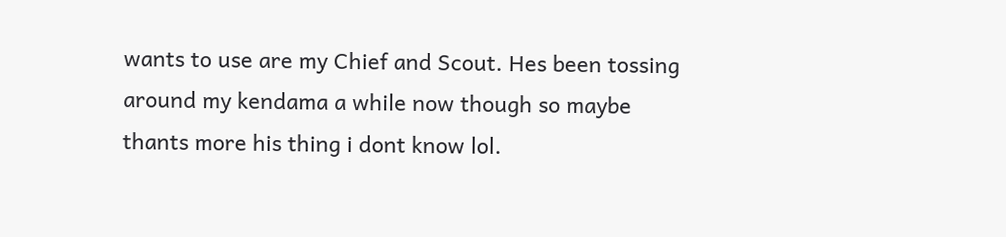wants to use are my Chief and Scout. Hes been tossing around my kendama a while now though so maybe thants more his thing i dont know lol.